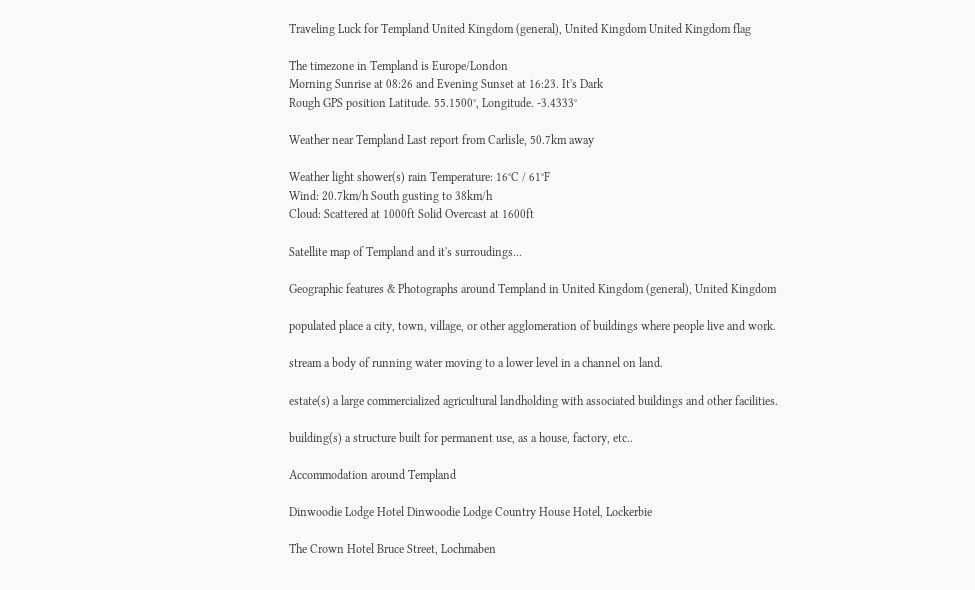Traveling Luck for Templand United Kingdom (general), United Kingdom United Kingdom flag

The timezone in Templand is Europe/London
Morning Sunrise at 08:26 and Evening Sunset at 16:23. It's Dark
Rough GPS position Latitude. 55.1500°, Longitude. -3.4333°

Weather near Templand Last report from Carlisle, 50.7km away

Weather light shower(s) rain Temperature: 16°C / 61°F
Wind: 20.7km/h South gusting to 38km/h
Cloud: Scattered at 1000ft Solid Overcast at 1600ft

Satellite map of Templand and it's surroudings...

Geographic features & Photographs around Templand in United Kingdom (general), United Kingdom

populated place a city, town, village, or other agglomeration of buildings where people live and work.

stream a body of running water moving to a lower level in a channel on land.

estate(s) a large commercialized agricultural landholding with associated buildings and other facilities.

building(s) a structure built for permanent use, as a house, factory, etc..

Accommodation around Templand

Dinwoodie Lodge Hotel Dinwoodie Lodge Country House Hotel, Lockerbie

The Crown Hotel Bruce Street, Lochmaben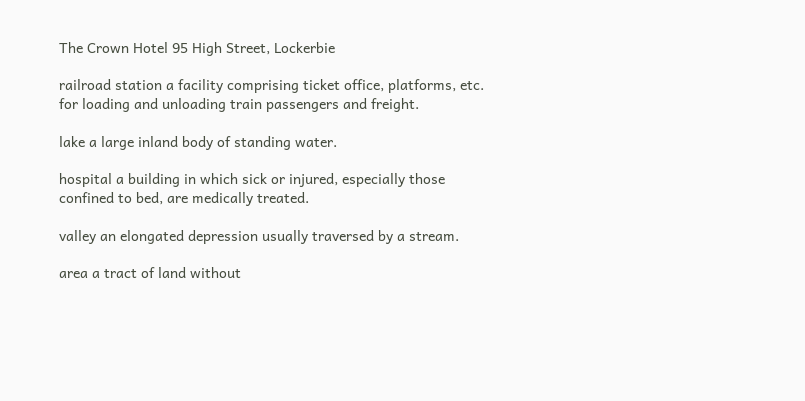The Crown Hotel 95 High Street, Lockerbie

railroad station a facility comprising ticket office, platforms, etc. for loading and unloading train passengers and freight.

lake a large inland body of standing water.

hospital a building in which sick or injured, especially those confined to bed, are medically treated.

valley an elongated depression usually traversed by a stream.

area a tract of land without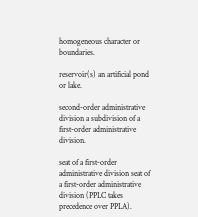homogeneous character or boundaries.

reservoir(s) an artificial pond or lake.

second-order administrative division a subdivision of a first-order administrative division.

seat of a first-order administrative division seat of a first-order administrative division (PPLC takes precedence over PPLA).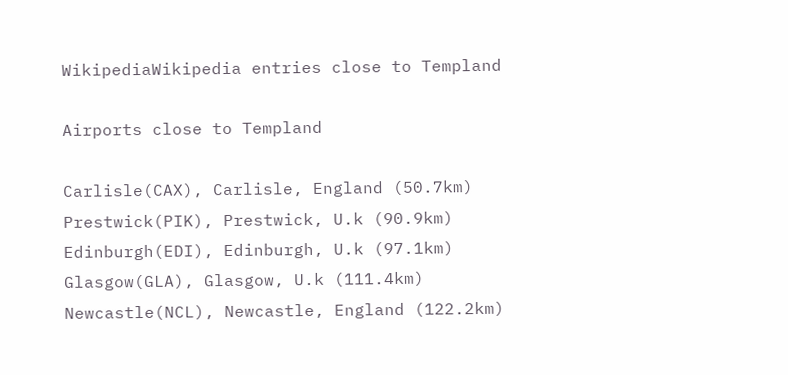WikipediaWikipedia entries close to Templand

Airports close to Templand

Carlisle(CAX), Carlisle, England (50.7km)
Prestwick(PIK), Prestwick, U.k (90.9km)
Edinburgh(EDI), Edinburgh, U.k (97.1km)
Glasgow(GLA), Glasgow, U.k (111.4km)
Newcastle(NCL), Newcastle, England (122.2km)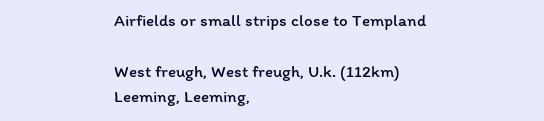Airfields or small strips close to Templand

West freugh, West freugh, U.k. (112km)
Leeming, Leeming,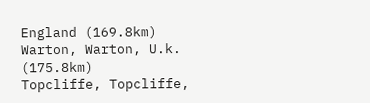England (169.8km)
Warton, Warton, U.k. (175.8km)
Topcliffe, Topcliffe,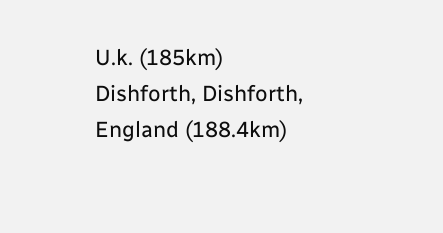U.k. (185km)
Dishforth, Dishforth, England (188.4km)